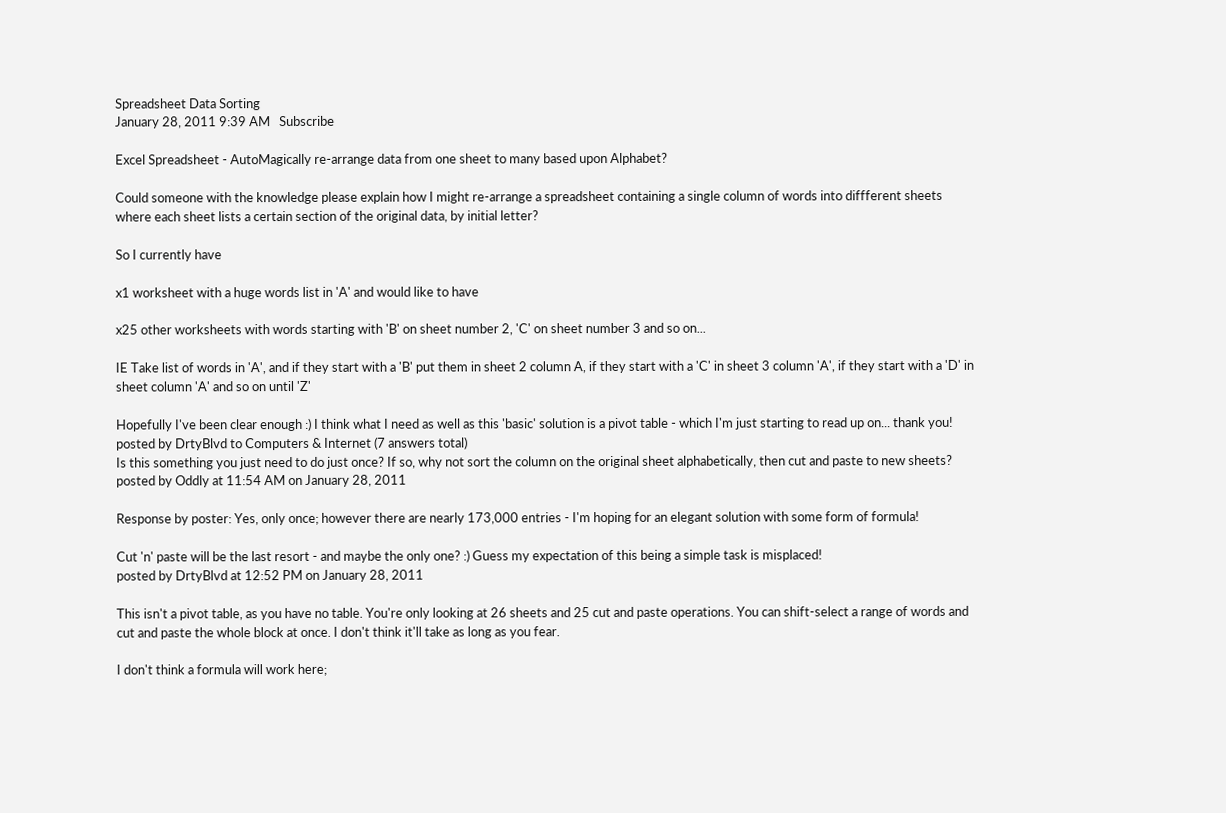Spreadsheet Data Sorting
January 28, 2011 9:39 AM   Subscribe

Excel Spreadsheet - AutoMagically re-arrange data from one sheet to many based upon Alphabet?

Could someone with the knowledge please explain how I might re-arrange a spreadsheet containing a single column of words into diffferent sheets where each sheet lists a certain section of the original data, by initial letter?

So I currently have

x1 worksheet with a huge words list in 'A' and would like to have

x25 other worksheets with words starting with 'B' on sheet number 2, 'C' on sheet number 3 and so on...

IE Take list of words in 'A', and if they start with a 'B' put them in sheet 2 column A, if they start with a 'C' in sheet 3 column 'A', if they start with a 'D' in sheet column 'A' and so on until 'Z'

Hopefully I've been clear enough :) I think what I need as well as this 'basic' solution is a pivot table - which I'm just starting to read up on... thank you!
posted by DrtyBlvd to Computers & Internet (7 answers total)
Is this something you just need to do just once? If so, why not sort the column on the original sheet alphabetically, then cut and paste to new sheets?
posted by Oddly at 11:54 AM on January 28, 2011

Response by poster: Yes, only once; however there are nearly 173,000 entries - I'm hoping for an elegant solution with some form of formula!

Cut 'n' paste will be the last resort - and maybe the only one? :) Guess my expectation of this being a simple task is misplaced!
posted by DrtyBlvd at 12:52 PM on January 28, 2011

This isn't a pivot table, as you have no table. You're only looking at 26 sheets and 25 cut and paste operations. You can shift-select a range of words and cut and paste the whole block at once. I don't think it'll take as long as you fear.

I don't think a formula will work here;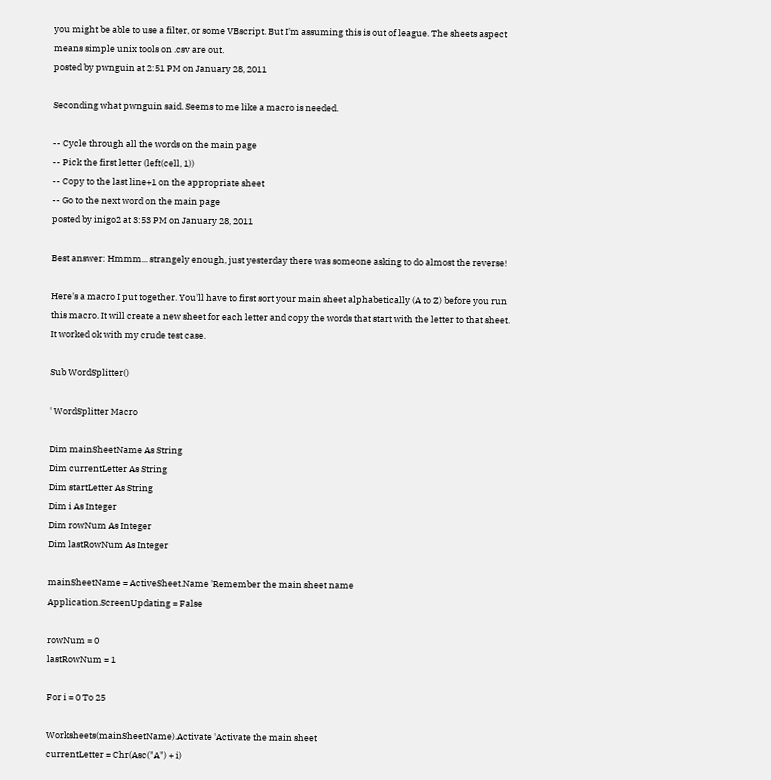you might be able to use a filter, or some VBscript. But I'm assuming this is out of league. The sheets aspect means simple unix tools on .csv are out.
posted by pwnguin at 2:51 PM on January 28, 2011

Seconding what pwnguin said. Seems to me like a macro is needed.

-- Cycle through all the words on the main page
-- Pick the first letter (left(cell, 1))
-- Copy to the last line+1 on the appropriate sheet
-- Go to the next word on the main page
posted by inigo2 at 3:53 PM on January 28, 2011

Best answer: Hmmm... strangely enough, just yesterday there was someone asking to do almost the reverse!

Here's a macro I put together. You'll have to first sort your main sheet alphabetically (A to Z) before you run this macro. It will create a new sheet for each letter and copy the words that start with the letter to that sheet. It worked ok with my crude test case.

Sub WordSplitter()

' WordSplitter Macro

Dim mainSheetName As String
Dim currentLetter As String
Dim startLetter As String
Dim i As Integer
Dim rowNum As Integer
Dim lastRowNum As Integer

mainSheetName = ActiveSheet.Name 'Remember the main sheet name
Application.ScreenUpdating = False

rowNum = 0
lastRowNum = 1

For i = 0 To 25

Worksheets(mainSheetName).Activate 'Activate the main sheet
currentLetter = Chr(Asc("A") + i)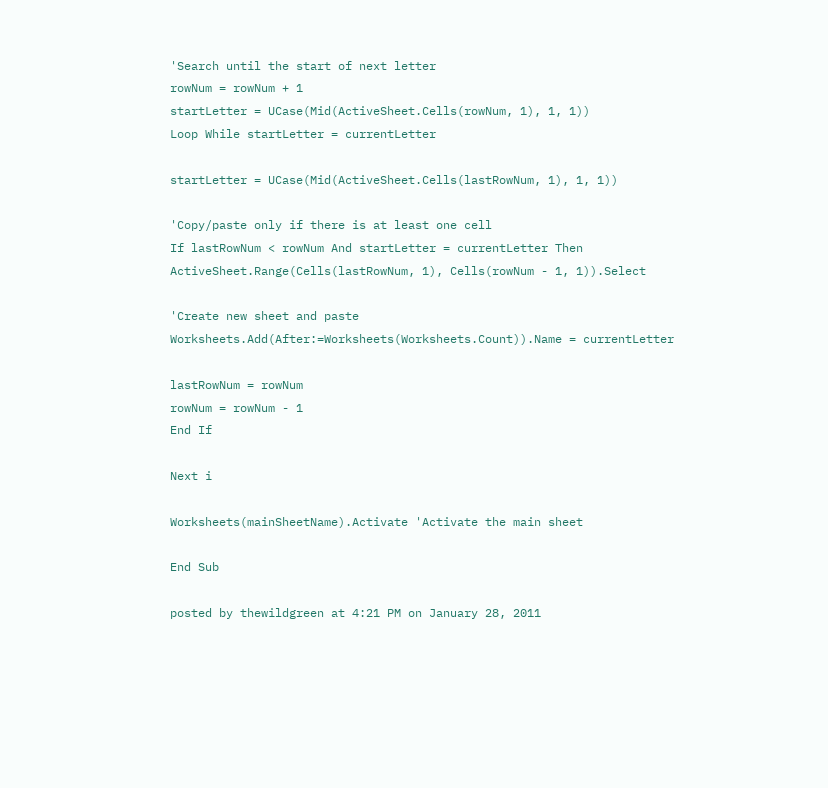'Search until the start of next letter
rowNum = rowNum + 1
startLetter = UCase(Mid(ActiveSheet.Cells(rowNum, 1), 1, 1))
Loop While startLetter = currentLetter

startLetter = UCase(Mid(ActiveSheet.Cells(lastRowNum, 1), 1, 1))

'Copy/paste only if there is at least one cell
If lastRowNum < rowNum And startLetter = currentLetter Then
ActiveSheet.Range(Cells(lastRowNum, 1), Cells(rowNum - 1, 1)).Select

'Create new sheet and paste
Worksheets.Add(After:=Worksheets(Worksheets.Count)).Name = currentLetter

lastRowNum = rowNum
rowNum = rowNum - 1
End If

Next i

Worksheets(mainSheetName).Activate 'Activate the main sheet

End Sub

posted by thewildgreen at 4:21 PM on January 28, 2011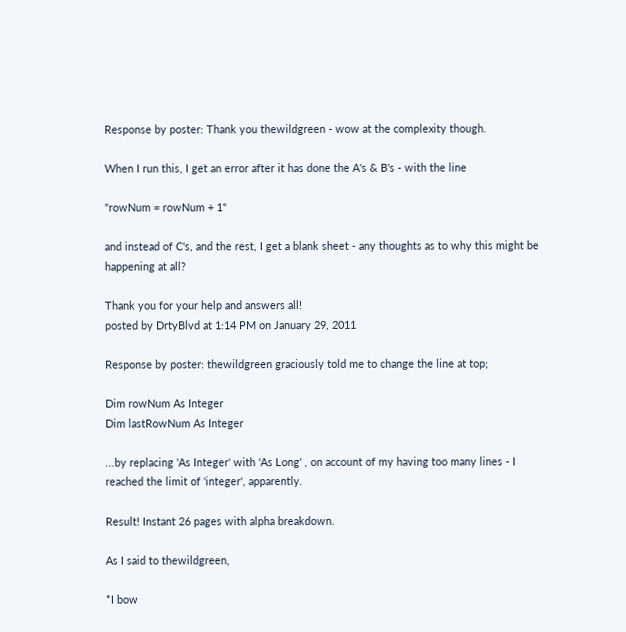Response by poster: Thank you thewildgreen - wow at the complexity though.

When I run this, I get an error after it has done the A's & B's - with the line

"rowNum = rowNum + 1"

and instead of C's, and the rest, I get a blank sheet - any thoughts as to why this might be happening at all?

Thank you for your help and answers all!
posted by DrtyBlvd at 1:14 PM on January 29, 2011

Response by poster: thewildgreen graciously told me to change the line at top;

Dim rowNum As Integer
Dim lastRowNum As Integer

...by replacing 'As Integer' with 'As Long' , on account of my having too many lines - I reached the limit of 'integer', apparently.

Result! Instant 26 pages with alpha breakdown.

As I said to thewildgreen,

*I bow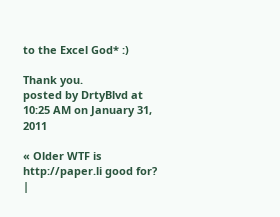to the Excel God* :)

Thank you.
posted by DrtyBlvd at 10:25 AM on January 31, 2011

« Older WTF is http://paper.li good for?   |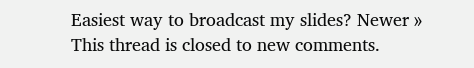Easiest way to broadcast my slides? Newer »
This thread is closed to new comments.